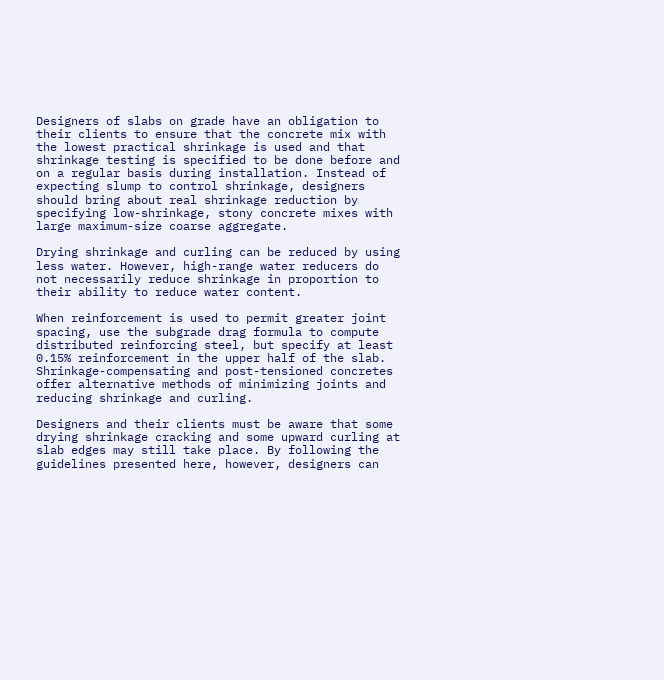Designers of slabs on grade have an obligation to their clients to ensure that the concrete mix with the lowest practical shrinkage is used and that shrinkage testing is specified to be done before and on a regular basis during installation. Instead of expecting slump to control shrinkage, designers should bring about real shrinkage reduction by specifying low-shrinkage, stony concrete mixes with large maximum-size coarse aggregate.

Drying shrinkage and curling can be reduced by using less water. However, high-range water reducers do not necessarily reduce shrinkage in proportion to their ability to reduce water content.

When reinforcement is used to permit greater joint spacing, use the subgrade drag formula to compute distributed reinforcing steel, but specify at least 0.15% reinforcement in the upper half of the slab. Shrinkage-compensating and post-tensioned concretes offer alternative methods of minimizing joints and reducing shrinkage and curling.

Designers and their clients must be aware that some drying shrinkage cracking and some upward curling at slab edges may still take place. By following the guidelines presented here, however, designers can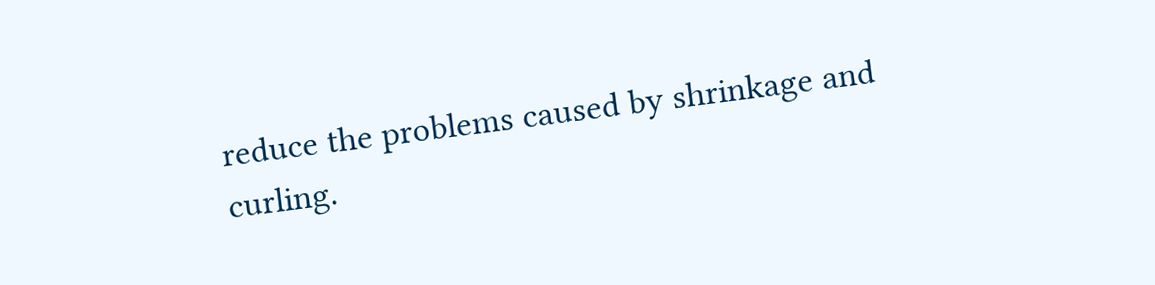reduce the problems caused by shrinkage and curling.